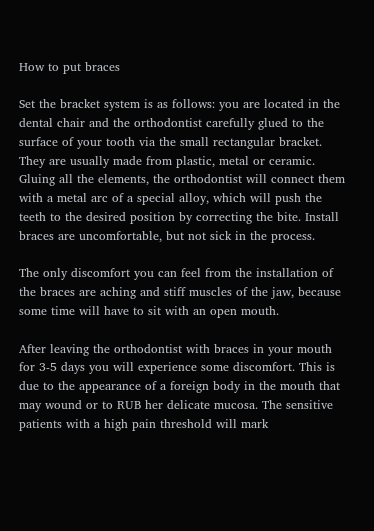How to put braces

Set the bracket system is as follows: you are located in the dental chair and the orthodontist carefully glued to the surface of your tooth via the small rectangular bracket. They are usually made from plastic, metal or ceramic. Gluing all the elements, the orthodontist will connect them with a metal arc of a special alloy, which will push the teeth to the desired position by correcting the bite. Install braces are uncomfortable, but not sick in the process.

The only discomfort you can feel from the installation of the braces are aching and stiff muscles of the jaw, because some time will have to sit with an open mouth.

After leaving the orthodontist with braces in your mouth for 3-5 days you will experience some discomfort. This is due to the appearance of a foreign body in the mouth that may wound or to RUB her delicate mucosa. The sensitive patients with a high pain threshold will mark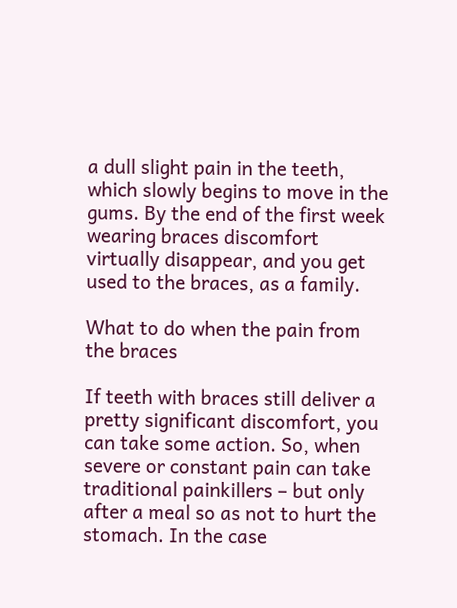a dull slight pain in the teeth, which slowly begins to move in the gums. By the end of the first week wearing braces discomfort virtually disappear, and you get used to the braces, as a family.

What to do when the pain from the braces

If teeth with braces still deliver a pretty significant discomfort, you can take some action. So, when severe or constant pain can take traditional painkillers – but only after a meal so as not to hurt the stomach. In the case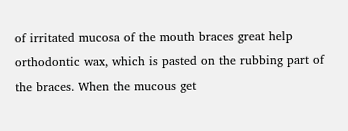of irritated mucosa of the mouth braces great help orthodontic wax, which is pasted on the rubbing part of the braces. When the mucous get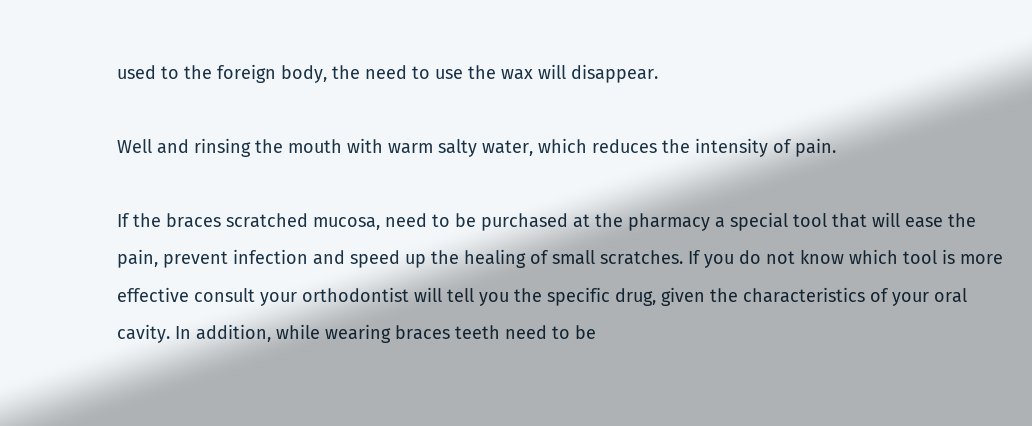used to the foreign body, the need to use the wax will disappear.

Well and rinsing the mouth with warm salty water, which reduces the intensity of pain.

If the braces scratched mucosa, need to be purchased at the pharmacy a special tool that will ease the pain, prevent infection and speed up the healing of small scratches. If you do not know which tool is more effective consult your orthodontist will tell you the specific drug, given the characteristics of your oral cavity. In addition, while wearing braces teeth need to be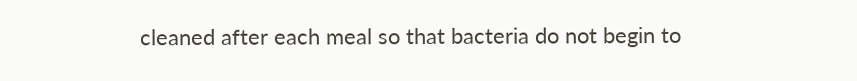cleaned after each meal so that bacteria do not begin to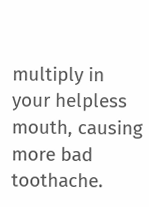multiply in your helpless mouth, causing more bad toothache.